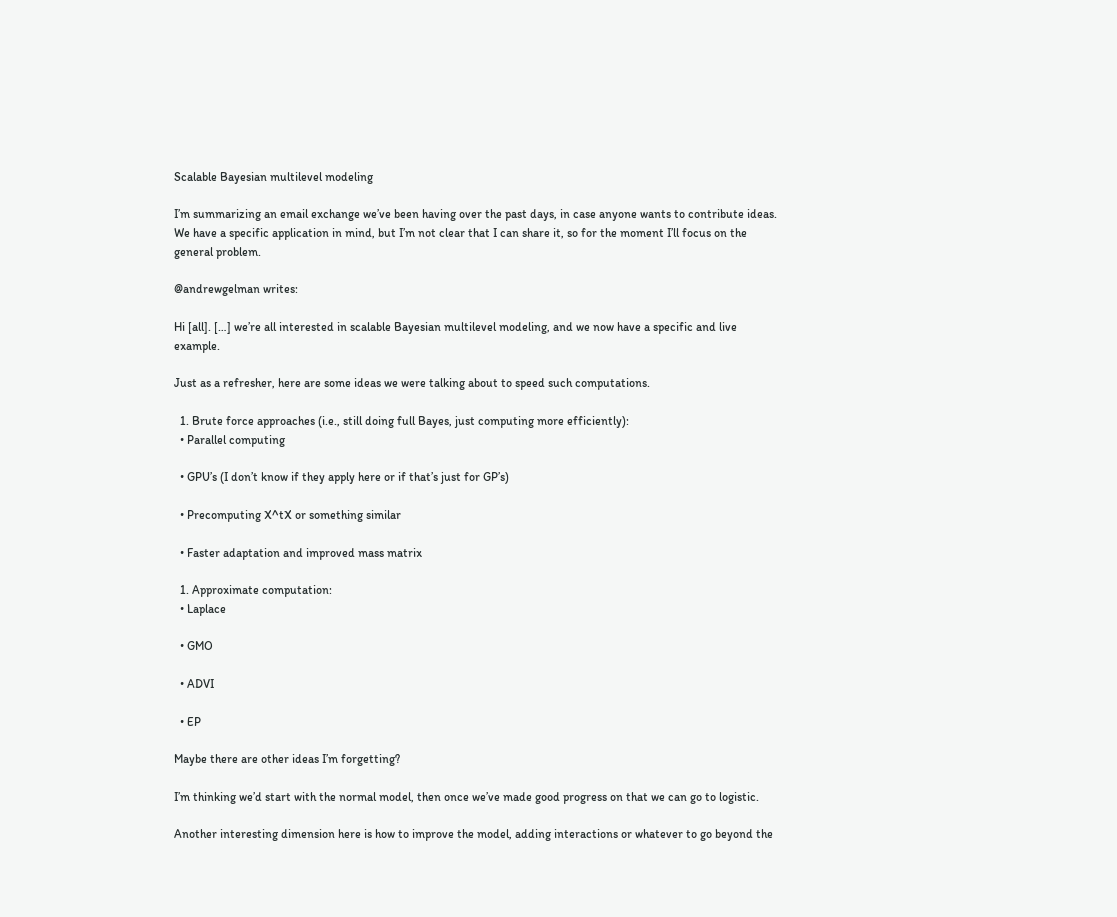Scalable Bayesian multilevel modeling

I’m summarizing an email exchange we’ve been having over the past days, in case anyone wants to contribute ideas. We have a specific application in mind, but I’m not clear that I can share it, so for the moment I’ll focus on the general problem.

@andrewgelman writes:

Hi [all]. […] we’re all interested in scalable Bayesian multilevel modeling, and we now have a specific and live example.

Just as a refresher, here are some ideas we were talking about to speed such computations.

  1. Brute force approaches (i.e., still doing full Bayes, just computing more efficiently):
  • Parallel computing

  • GPU’s (I don’t know if they apply here or if that’s just for GP’s)

  • Precomputing X^tX or something similar

  • Faster adaptation and improved mass matrix

  1. Approximate computation:
  • Laplace

  • GMO

  • ADVI

  • EP

Maybe there are other ideas I’m forgetting?

I’m thinking we’d start with the normal model, then once we’ve made good progress on that we can go to logistic.

Another interesting dimension here is how to improve the model, adding interactions or whatever to go beyond the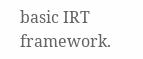basic IRT framework.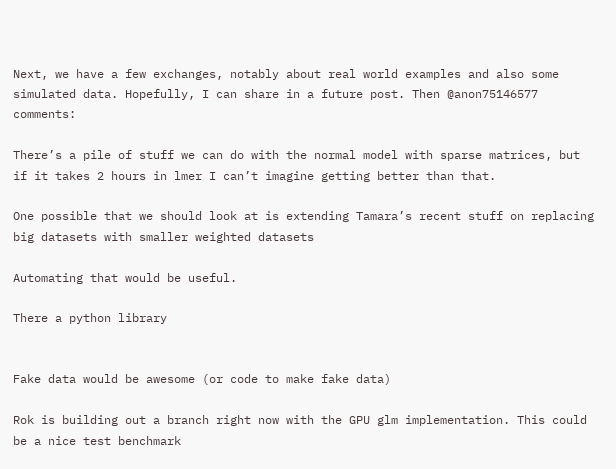Next, we have a few exchanges, notably about real world examples and also some simulated data. Hopefully, I can share in a future post. Then @anon75146577 comments:

There’s a pile of stuff we can do with the normal model with sparse matrices, but if it takes 2 hours in lmer I can’t imagine getting better than that.

One possible that we should look at is extending Tamara’s recent stuff on replacing big datasets with smaller weighted datasets

Automating that would be useful.

There a python library


Fake data would be awesome (or code to make fake data)

Rok is building out a branch right now with the GPU glm implementation. This could be a nice test benchmark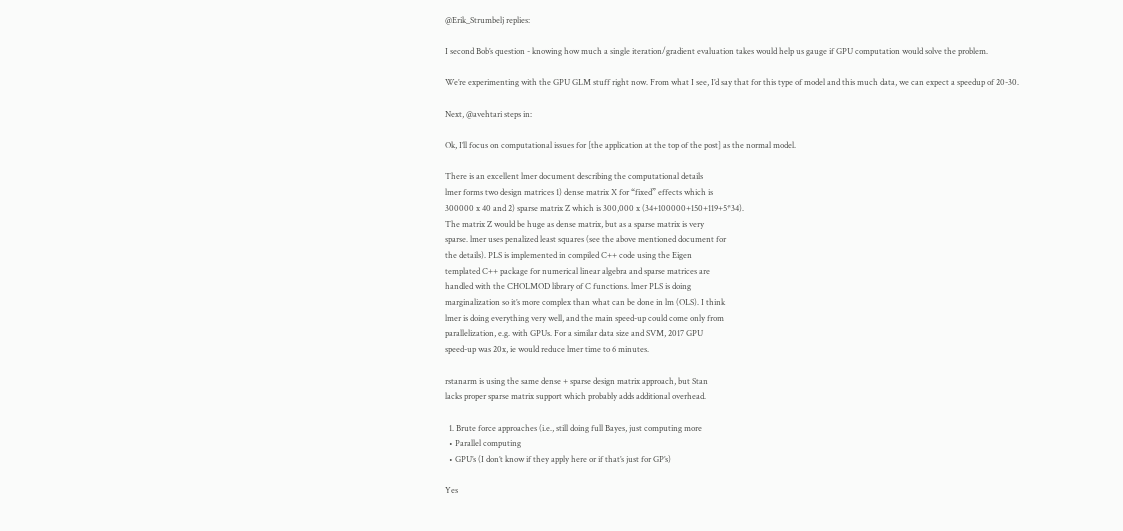@Erik_Strumbelj replies:

I second Bob’s question - knowing how much a single iteration/gradient evaluation takes would help us gauge if GPU computation would solve the problem.

We’re experimenting with the GPU GLM stuff right now. From what I see, I’d say that for this type of model and this much data, we can expect a speedup of 20-30.

Next, @avehtari steps in:

Ok, I’ll focus on computational issues for [the application at the top of the post] as the normal model.

There is an excellent lmer document describing the computational details
lmer forms two design matrices 1) dense matrix X for “fixed” effects which is
300000 x 40 and 2) sparse matrix Z which is 300,000 x (34+100000+150+119+5*34).
The matrix Z would be huge as dense matrix, but as a sparse matrix is very
sparse. lmer uses penalized least squares (see the above mentioned document for
the details). PLS is implemented in compiled C++ code using the Eigen
templated C++ package for numerical linear algebra and sparse matrices are
handled with the CHOLMOD library of C functions. lmer PLS is doing
marginalization so it’s more complex than what can be done in lm (OLS). I think
lmer is doing everything very well, and the main speed-up could come only from
parallelization, e.g. with GPUs. For a similar data size and SVM, 2017 GPU
speed-up was 20x, ie would reduce lmer time to 6 minutes.

rstanarm is using the same dense + sparse design matrix approach, but Stan
lacks proper sparse matrix support which probably adds additional overhead.

  1. Brute force approaches (i.e., still doing full Bayes, just computing more
  • Parallel computing
  • GPU’s (I don’t know if they apply here or if that’s just for GP’s)

Yes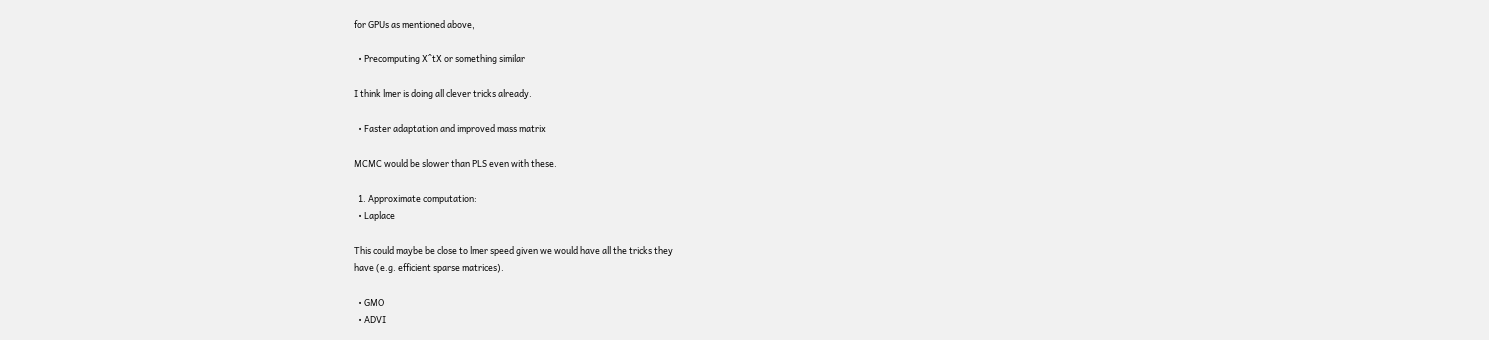for GPUs as mentioned above,

  • Precomputing X^tX or something similar

I think lmer is doing all clever tricks already.

  • Faster adaptation and improved mass matrix

MCMC would be slower than PLS even with these.

  1. Approximate computation:
  • Laplace

This could maybe be close to lmer speed given we would have all the tricks they
have (e.g. efficient sparse matrices).

  • GMO
  • ADVI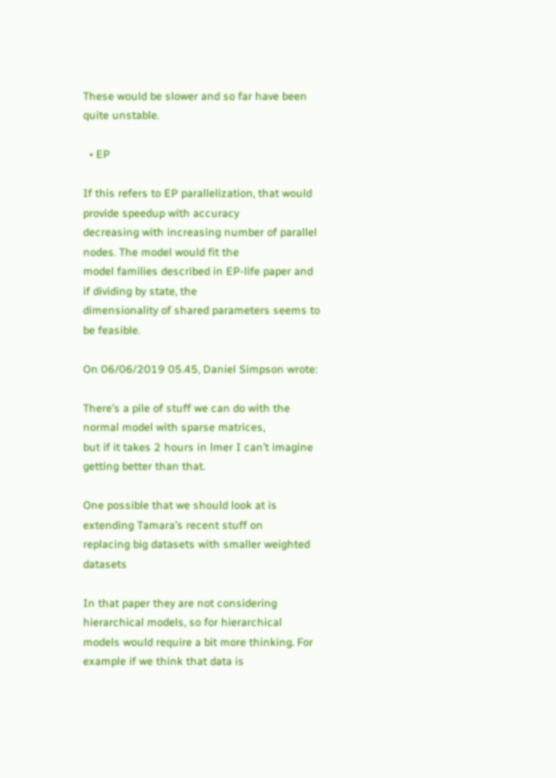These would be slower and so far have been quite unstable.

  • EP

If this refers to EP parallelization, that would provide speedup with accuracy
decreasing with increasing number of parallel nodes. The model would fit the
model families described in EP-life paper and if dividing by state, the
dimensionality of shared parameters seems to be feasible.

On 06/06/2019 05.45, Daniel Simpson wrote:

There’s a pile of stuff we can do with the normal model with sparse matrices,
but if it takes 2 hours in lmer I can’t imagine getting better than that.

One possible that we should look at is extending Tamara’s recent stuff on
replacing big datasets with smaller weighted datasets

In that paper they are not considering hierarchical models, so for hierarchical
models would require a bit more thinking. For example if we think that data is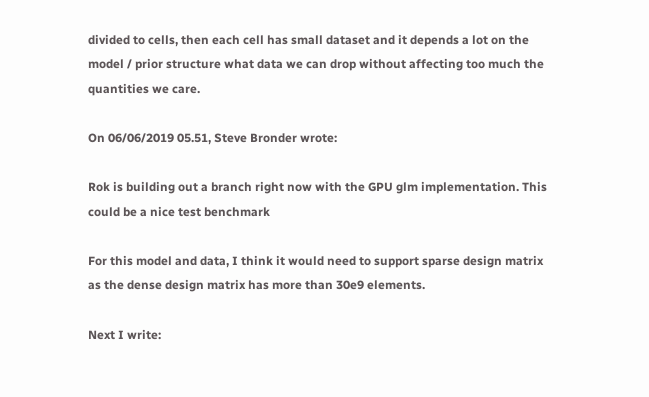divided to cells, then each cell has small dataset and it depends a lot on the
model / prior structure what data we can drop without affecting too much the
quantities we care.

On 06/06/2019 05.51, Steve Bronder wrote:

Rok is building out a branch right now with the GPU glm implementation. This
could be a nice test benchmark

For this model and data, I think it would need to support sparse design matrix
as the dense design matrix has more than 30e9 elements.

Next I write: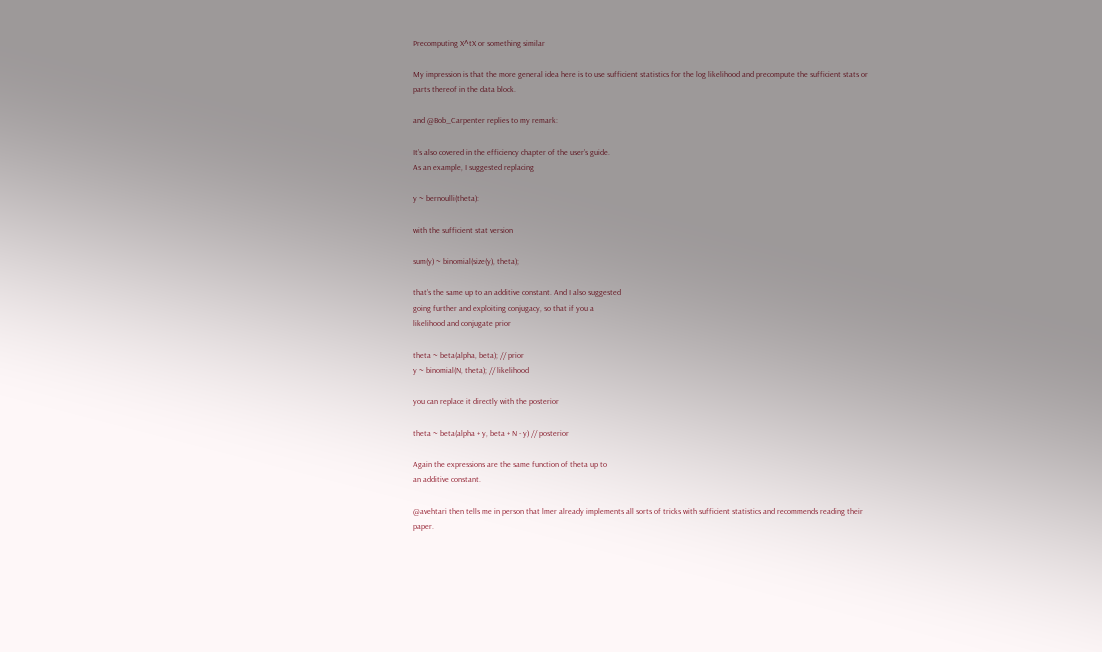Precomputing X^tX or something similar

My impression is that the more general idea here is to use sufficient statistics for the log likelihood and precompute the sufficient stats or parts thereof in the data block.

and @Bob_Carpenter replies to my remark:

It’s also covered in the efficiency chapter of the user’s guide.
As an example, I suggested replacing

y ~ bernoulli(theta):

with the sufficient stat version

sum(y) ~ binomial(size(y), theta);

that’s the same up to an additive constant. And I also suggested
going further and exploiting conjugacy, so that if you a
likelihood and conjugate prior

theta ~ beta(alpha, beta); // prior
y ~ binomial(N, theta); // likelihood

you can replace it directly with the posterior

theta ~ beta(alpha + y, beta + N - y) // posterior

Again the expressions are the same function of theta up to
an additive constant.

@avehtari then tells me in person that lmer already implements all sorts of tricks with sufficient statistics and recommends reading their paper.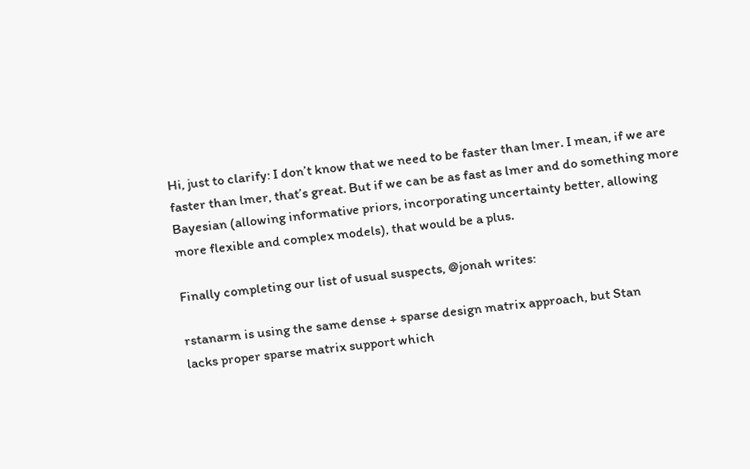Hi, just to clarify: I don’t know that we need to be faster than lmer. I mean, if we are faster than lmer, that’s great. But if we can be as fast as lmer and do something more Bayesian (allowing informative priors, incorporating uncertainty better, allowing more flexible and complex models), that would be a plus.

Finally completing our list of usual suspects, @jonah writes:

rstanarm is using the same dense + sparse design matrix approach, but Stan
lacks proper sparse matrix support which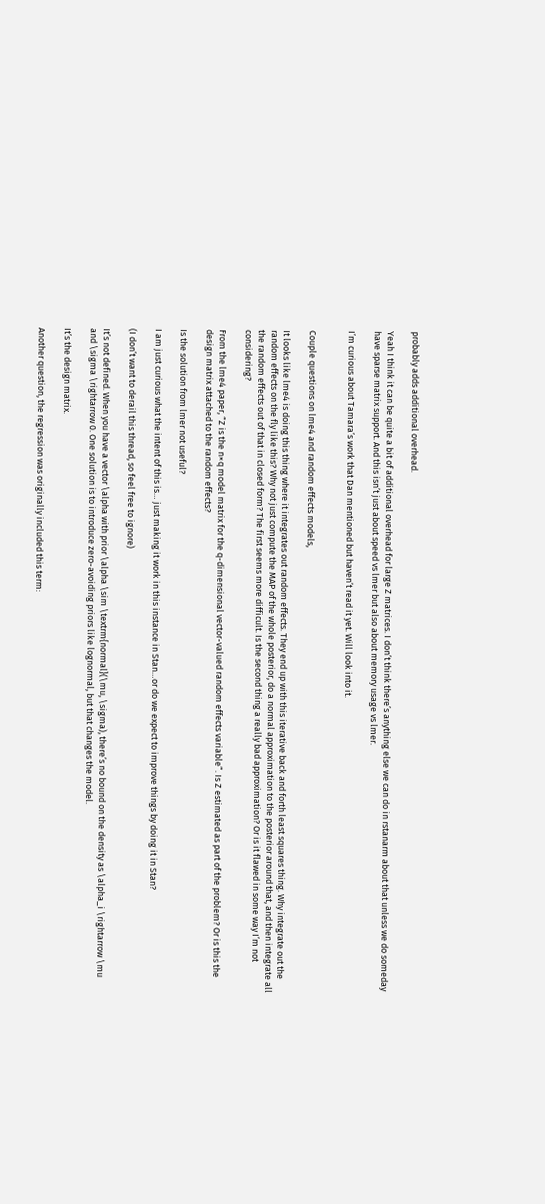probably adds additional overhead.

Yeah I think it can be quite a bit of additional overhead for large Z matrices. I don’t think there’s anything else we can do in rstanarm about that unless we do someday have sparse matrix support. And this isn’t just about speed vs lmer but also about memory usage vs lmer.

I’m curious about Tamara’s work that Dan mentioned but haven’t read it yet. Will look into it.


Couple questions on lme4 and random effects models,

It looks like lme4 is doing this thing where it integrates out random effects. They end up with this iterative back and forth least squares thing. Why integrate out the random effects on the fly like this? Why not just compute the MAP of the whole posterior, do a normal approximation to the posterior around that, and then integrate all the random effects out of that in closed form? The first seems more difficult. Is the second thing a really bad approximation? Or is it flawed in some way I’m not considering?

From the lme4 paper, “Z is the n×q model matrix for the q-dimensional vector-valued random effects variable”. Is Z estimated as part of the problem? Or is this the design matrix attached to the random effects?

Is the solution from lmer not useful?

I am just curious what the intent of this is… just making it work in this instance in Stan…or do we expect to improve things by doing it in Stan?

(I don’t want to derail this thread, so feel free to ignore)

It’s not defined. When you have a vector \alpha with prior \alpha \sim \textrm{normal}(\mu, \sigma), there’s no bound on the density as \alpha_i \rightarrow \mu and \sigma \rightarrow 0. One solution is to introduce zero-avoiding priors like lognormal, but that changes the model.

It’s the design matrix.

Another question, the regression was originally included this term: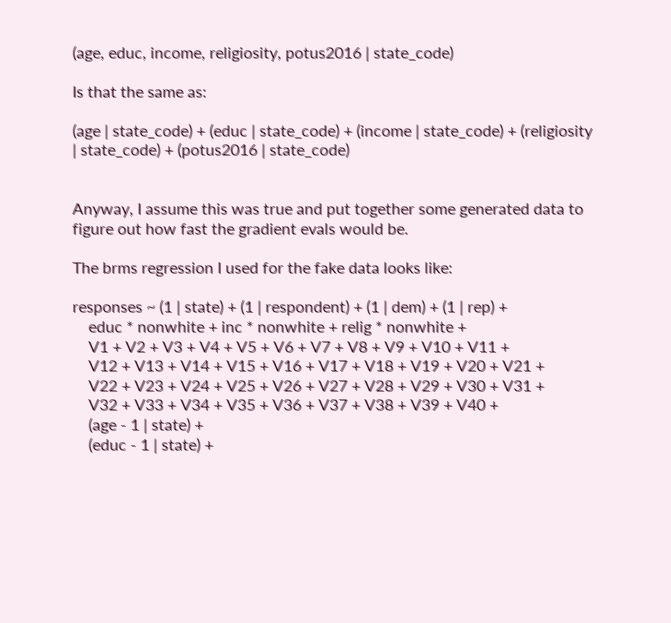(age, educ, income, religiosity, potus2016 | state_code)

Is that the same as:

(age | state_code) + (educ | state_code) + (income | state_code) + (religiosity | state_code) + (potus2016 | state_code)


Anyway, I assume this was true and put together some generated data to figure out how fast the gradient evals would be.

The brms regression I used for the fake data looks like:

responses ~ (1 | state) + (1 | respondent) + (1 | dem) + (1 | rep) +
    educ * nonwhite + inc * nonwhite + relig * nonwhite +
    V1 + V2 + V3 + V4 + V5 + V6 + V7 + V8 + V9 + V10 + V11 +
    V12 + V13 + V14 + V15 + V16 + V17 + V18 + V19 + V20 + V21 +
    V22 + V23 + V24 + V25 + V26 + V27 + V28 + V29 + V30 + V31 +
    V32 + V33 + V34 + V35 + V36 + V37 + V38 + V39 + V40 +
    (age - 1 | state) +
    (educ - 1 | state) +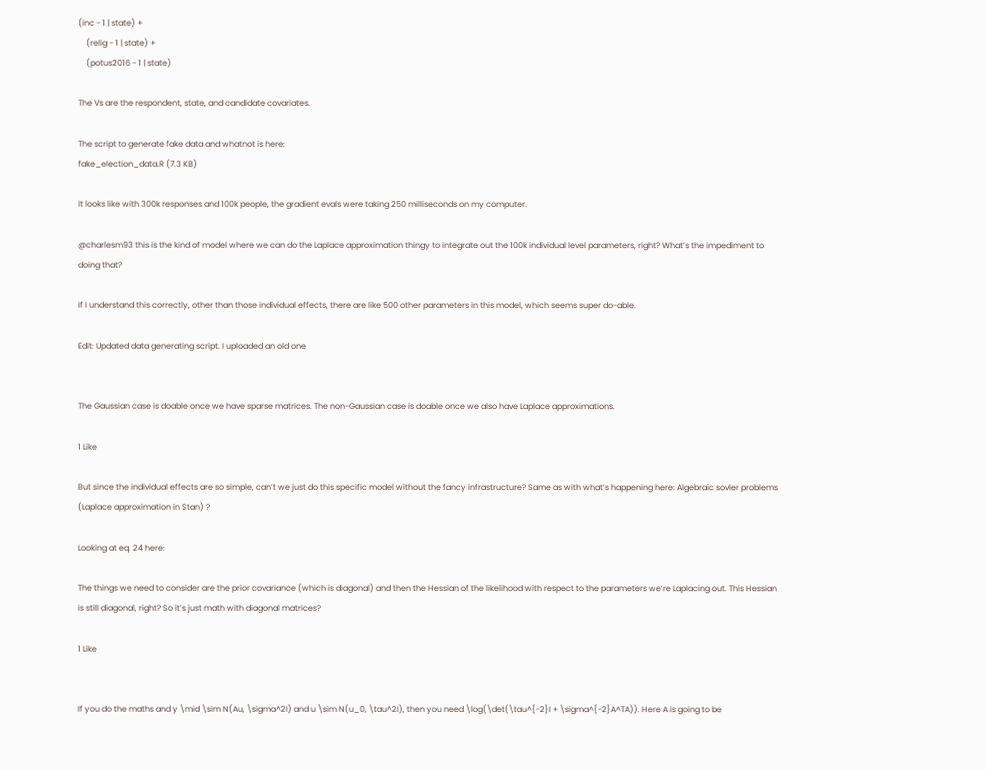(inc - 1 | state) +
    (relig - 1 | state) +
    (potus2016 - 1 | state)

The Vs are the respondent, state, and candidate covariates.

The script to generate fake data and whatnot is here:
fake_election_data.R (7.3 KB)

It looks like with 300k responses and 100k people, the gradient evals were taking 250 milliseconds on my computer.

@charlesm93 this is the kind of model where we can do the Laplace approximation thingy to integrate out the 100k individual level parameters, right? What’s the impediment to doing that?

If I understand this correctly, other than those individual effects, there are like 500 other parameters in this model, which seems super do-able.

Edit: Updated data generating script. I uploaded an old one


The Gaussian case is doable once we have sparse matrices. The non-Gaussian case is doable once we also have Laplace approximations.

1 Like

But since the individual effects are so simple, can’t we just do this specific model without the fancy infrastructure? Same as with what’s happening here: Algebraic sovler problems (Laplace approximation in Stan) ?

Looking at eq. 24 here:

The things we need to consider are the prior covariance (which is diagonal) and then the Hessian of the likelihood with respect to the parameters we’re Laplacing out. This Hessian is still diagonal, right? So it’s just math with diagonal matrices?

1 Like


If you do the maths and y \mid \sim N(Au, \sigma^2I) and u \sim N(u_0, \tau^2I), then you need \log(\det(\tau^{-2}I + \sigma^{-2}A^TA)). Here A is going to be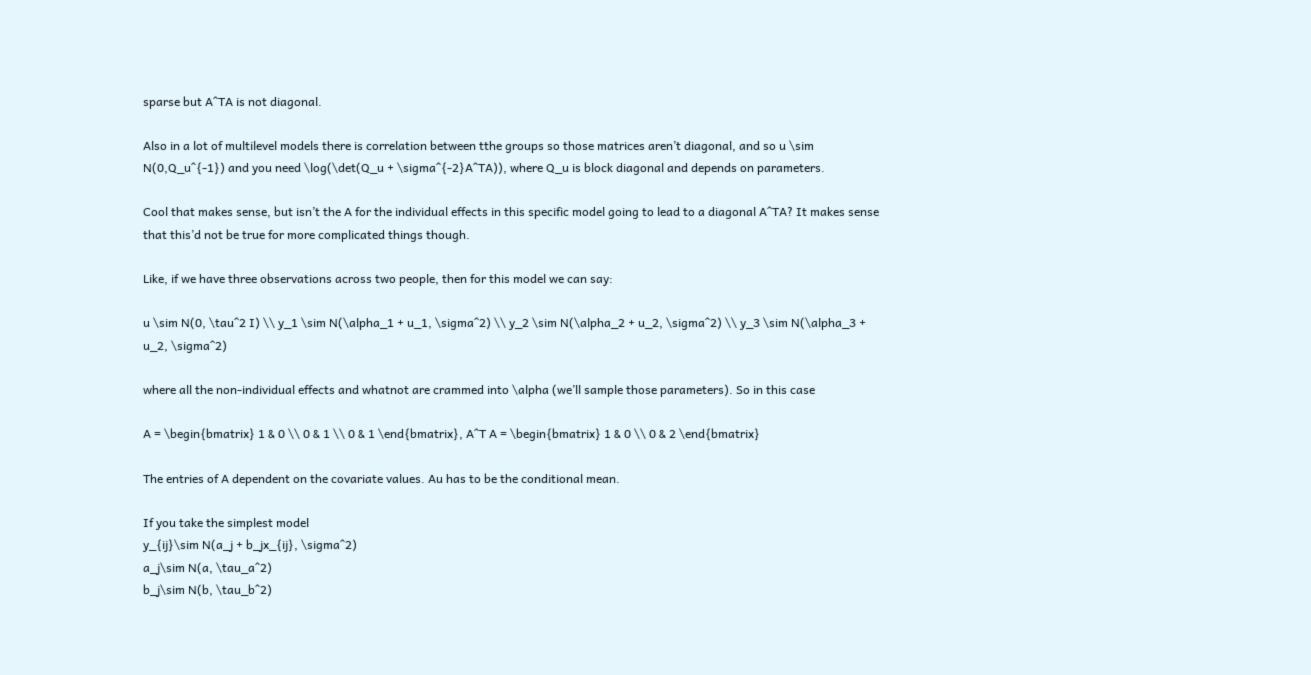sparse but A^TA is not diagonal.

Also in a lot of multilevel models there is correlation between tthe groups so those matrices aren’t diagonal, and so u \sim N(0,Q_u^{-1}) and you need \log(\det(Q_u + \sigma^{-2}A^TA)), where Q_u is block diagonal and depends on parameters.

Cool that makes sense, but isn’t the A for the individual effects in this specific model going to lead to a diagonal A^TA? It makes sense that this’d not be true for more complicated things though.

Like, if we have three observations across two people, then for this model we can say:

u \sim N(0, \tau^2 I) \\ y_1 \sim N(\alpha_1 + u_1, \sigma^2) \\ y_2 \sim N(\alpha_2 + u_2, \sigma^2) \\ y_3 \sim N(\alpha_3 + u_2, \sigma^2)

where all the non-individual effects and whatnot are crammed into \alpha (we’ll sample those parameters). So in this case

A = \begin{bmatrix} 1 & 0 \\ 0 & 1 \\ 0 & 1 \end{bmatrix}, A^T A = \begin{bmatrix} 1 & 0 \\ 0 & 2 \end{bmatrix}

The entries of A dependent on the covariate values. Au has to be the conditional mean.

If you take the simplest model
y_{ij}\sim N(a_j + b_jx_{ij}, \sigma^2)
a_j\sim N(a, \tau_a^2)
b_j\sim N(b, \tau_b^2)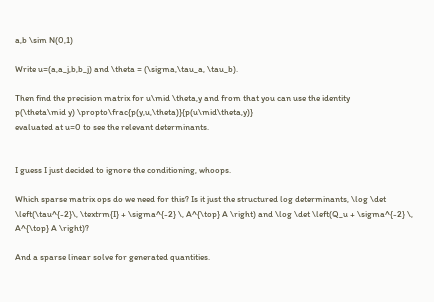a,b \sim N(0,1)

Write u=(a,a_j,b,b_j) and \theta = (\sigma,\tau_a, \tau_b).

Then find the precision matrix for u\mid \theta,y and from that you can use the identity
p(\theta\mid y) \propto\frac{p(y,u,\theta)}{p(u\mid\theta,y)}
evaluated at u=0 to see the relevant determinants.


I guess I just decided to ignore the conditioning, whoops.

Which sparse matrix ops do we need for this? Is it just the structured log determinants, \log \det \left(\tau^{-2}\, \textrm{I} + \sigma^{-2} \, A^{\top} A \right) and \log \det \left(Q_u + \sigma^{-2} \, A^{\top} A \right)?

And a sparse linear solve for generated quantities.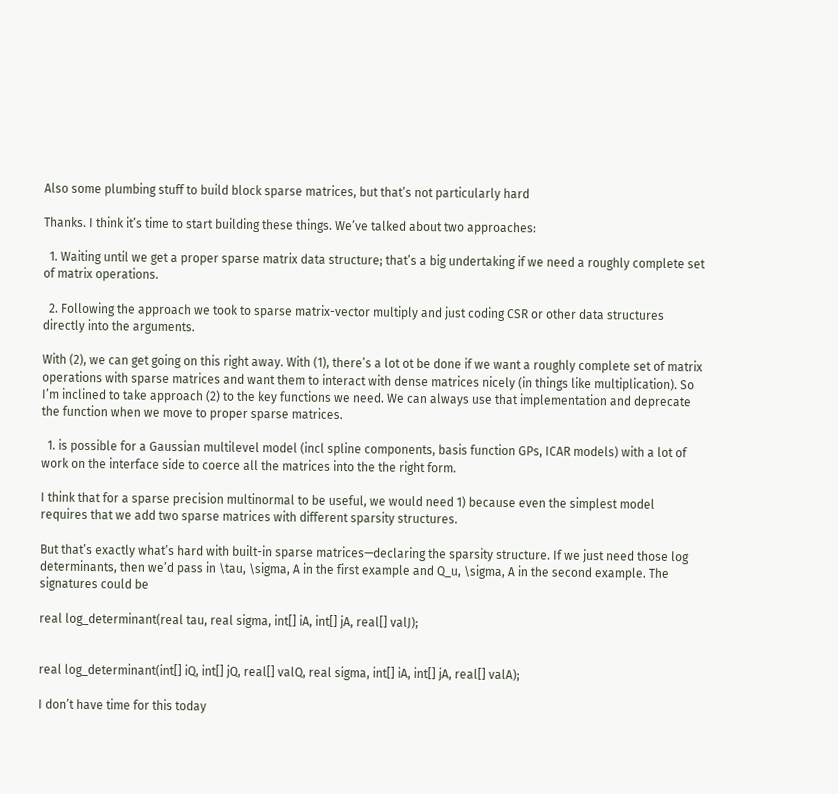Also some plumbing stuff to build block sparse matrices, but that’s not particularly hard

Thanks. I think it’s time to start building these things. We’ve talked about two approaches:

  1. Waiting until we get a proper sparse matrix data structure; that’s a big undertaking if we need a roughly complete set of matrix operations.

  2. Following the approach we took to sparse matrix-vector multiply and just coding CSR or other data structures directly into the arguments.

With (2), we can get going on this right away. With (1), there’s a lot ot be done if we want a roughly complete set of matrix operations with sparse matrices and want them to interact with dense matrices nicely (in things like multiplication). So I’m inclined to take approach (2) to the key functions we need. We can always use that implementation and deprecate the function when we move to proper sparse matrices.

  1. is possible for a Gaussian multilevel model (incl spline components, basis function GPs, ICAR models) with a lot of work on the interface side to coerce all the matrices into the the right form.

I think that for a sparse precision multinormal to be useful, we would need 1) because even the simplest model requires that we add two sparse matrices with different sparsity structures.

But that’s exactly what’s hard with built-in sparse matrices—declaring the sparsity structure. If we just need those log determinants, then we’d pass in \tau, \sigma, A in the first example and Q_u, \sigma, A in the second example. The signatures could be

real log_determinant(real tau, real sigma, int[] iA, int[] jA, real[] valJ);


real log_determinant(int[] iQ, int[] jQ, real[] valQ, real sigma, int[] iA, int[] jA, real[] valA);

I don’t have time for this today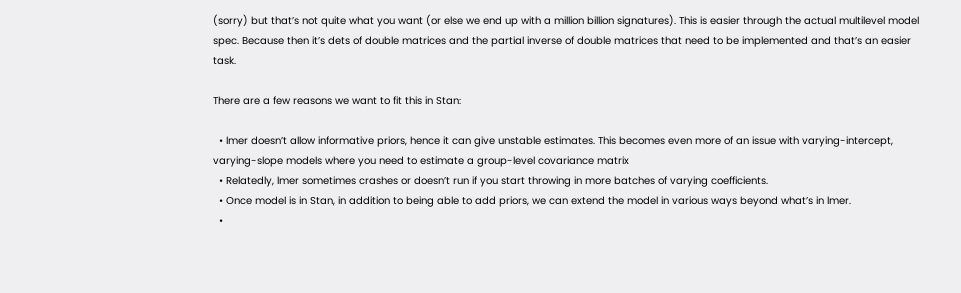(sorry) but that’s not quite what you want (or else we end up with a million billion signatures). This is easier through the actual multilevel model spec. Because then it’s dets of double matrices and the partial inverse of double matrices that need to be implemented and that’s an easier task.

There are a few reasons we want to fit this in Stan:

  • lmer doesn’t allow informative priors, hence it can give unstable estimates. This becomes even more of an issue with varying-intercept, varying-slope models where you need to estimate a group-level covariance matrix
  • Relatedly, lmer sometimes crashes or doesn’t run if you start throwing in more batches of varying coefficients.
  • Once model is in Stan, in addition to being able to add priors, we can extend the model in various ways beyond what’s in lmer.
  •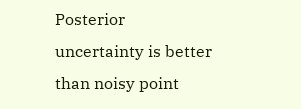Posterior uncertainty is better than noisy point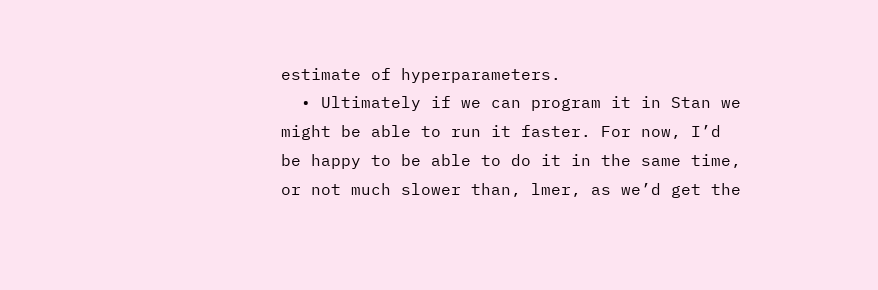estimate of hyperparameters.
  • Ultimately if we can program it in Stan we might be able to run it faster. For now, I’d be happy to be able to do it in the same time, or not much slower than, lmer, as we’d get the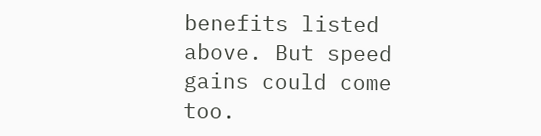benefits listed above. But speed gains could come too.